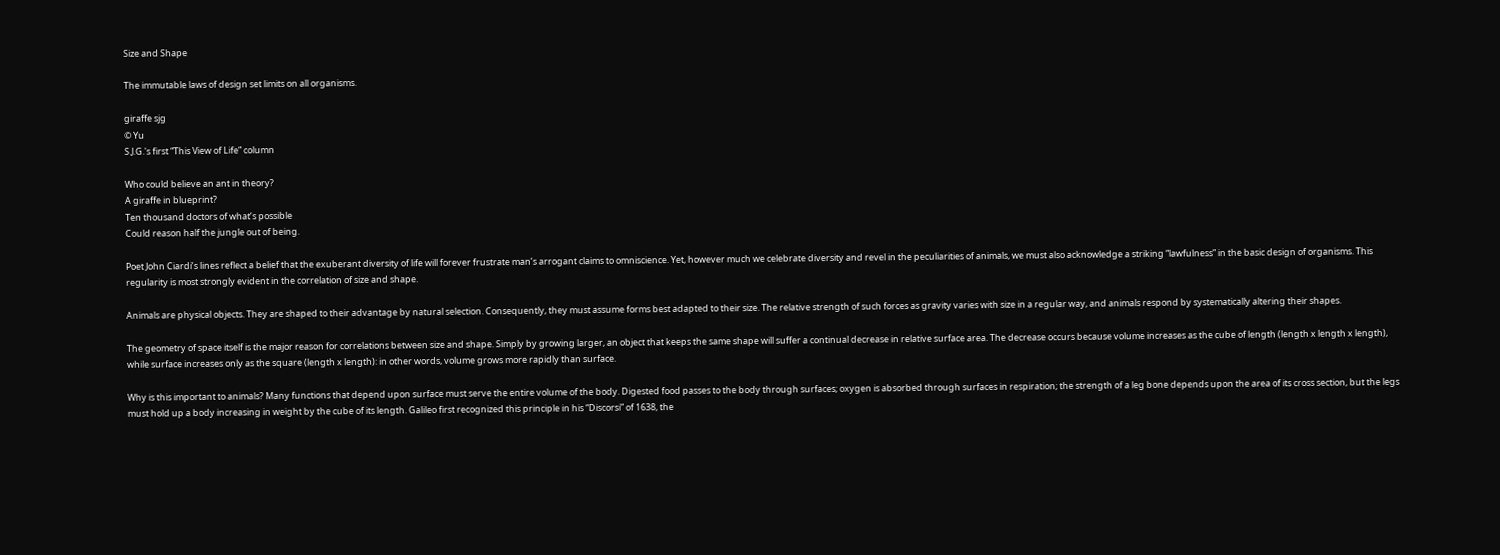Size and Shape

The immutable laws of design set limits on all organisms.

giraffe sjg
© Yu
S.J.G.'s first “This View of Life” column

Who could believe an ant in theory?
A giraffe in blueprint?
Ten thousand doctors of what’s possible
Could reason half the jungle out of being.

Poet John Ciardi’s lines reflect a belief that the exuberant diversity of life will forever frustrate man’s arrogant claims to omniscience. Yet, however much we celebrate diversity and revel in the peculiarities of animals, we must also acknowledge a striking “lawfulness” in the basic design of organisms. This regularity is most strongly evident in the correlation of size and shape.

Animals are physical objects. They are shaped to their advantage by natural selection. Consequently, they must assume forms best adapted to their size. The relative strength of such forces as gravity varies with size in a regular way, and animals respond by systematically altering their shapes.

The geometry of space itself is the major reason for correlations between size and shape. Simply by growing larger, an object that keeps the same shape will suffer a continual decrease in relative surface area. The decrease occurs because volume increases as the cube of length (length x length x length), while surface increases only as the square (length x length): in other words, volume grows more rapidly than surface.

Why is this important to animals? Many functions that depend upon surface must serve the entire volume of the body. Digested food passes to the body through surfaces; oxygen is absorbed through surfaces in respiration; the strength of a leg bone depends upon the area of its cross section, but the legs must hold up a body increasing in weight by the cube of its length. Galileo first recognized this principle in his “Discorsi” of 1638, the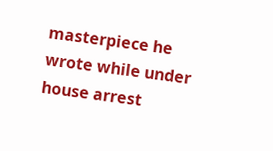masterpiece he wrote while under house arrest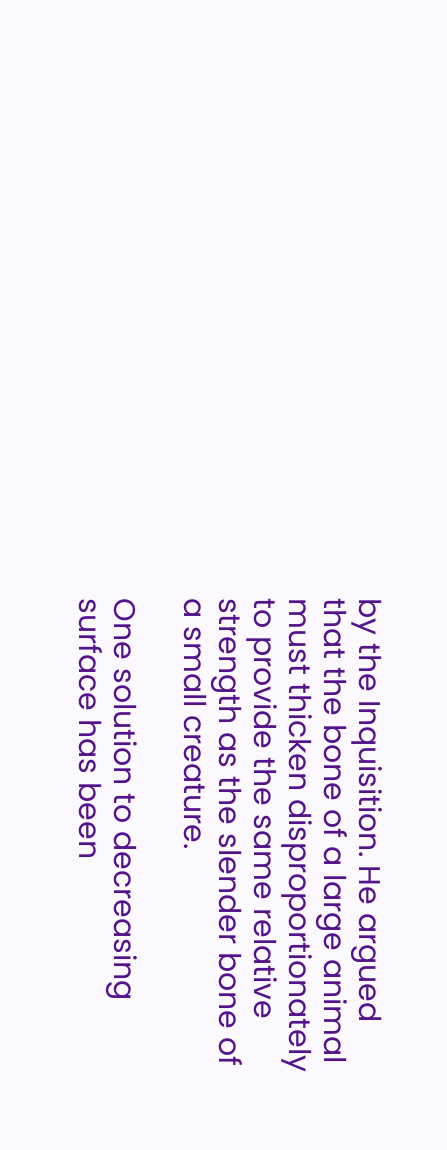by the Inquisition. He argued that the bone of a large animal must thicken disproportionately to provide the same relative strength as the slender bone of a small creature.

One solution to decreasing surface has been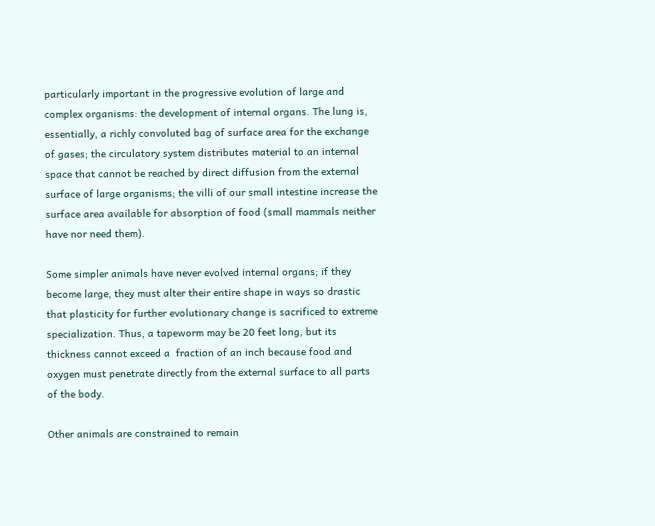particularly important in the progressive evolution of large and complex organisms: the development of internal organs. The lung is, essentially, a richly convoluted bag of surface area for the exchange of gases; the circulatory system distributes material to an internal space that cannot be reached by direct diffusion from the external surface of large organisms; the villi of our small intestine increase the surface area available for absorption of food (small mammals neither have nor need them).

Some simpler animals have never evolved internal organs; if they become large, they must alter their entire shape in ways so drastic that plasticity for further evolutionary change is sacrificed to extreme specialization. Thus, a tapeworm may be 20 feet long, but its thickness cannot exceed a  fraction of an inch because food and oxygen must penetrate directly from the external surface to all parts of the body.

Other animals are constrained to remain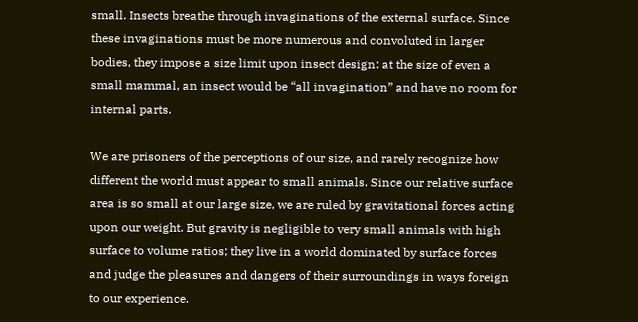small. Insects breathe through invaginations of the external surface. Since these invaginations must be more numerous and convoluted in larger bodies, they impose a size limit upon insect design: at the size of even a small mammal, an insect would be “all invagination” and have no room for internal parts.

We are prisoners of the perceptions of our size, and rarely recognize how different the world must appear to small animals. Since our relative surface area is so small at our large size, we are ruled by gravitational forces acting upon our weight. But gravity is negligible to very small animals with high surface to volume ratios; they live in a world dominated by surface forces and judge the pleasures and dangers of their surroundings in ways foreign to our experience.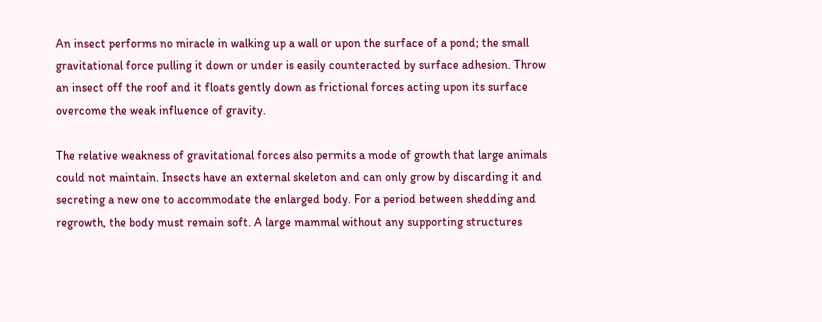An insect performs no miracle in walking up a wall or upon the surface of a pond; the small gravitational force pulling it down or under is easily counteracted by surface adhesion. Throw an insect off the roof and it floats gently down as frictional forces acting upon its surface overcome the weak influence of gravity.

The relative weakness of gravitational forces also permits a mode of growth that large animals could not maintain. Insects have an external skeleton and can only grow by discarding it and secreting a new one to accommodate the enlarged body. For a period between shedding and regrowth, the body must remain soft. A large mammal without any supporting structures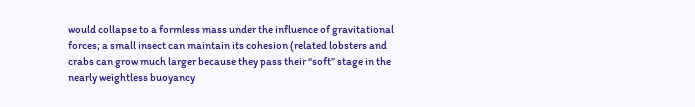would collapse to a formless mass under the influence of gravitational forces; a small insect can maintain its cohesion (related lobsters and crabs can grow much larger because they pass their “soft” stage in the nearly weightless buoyancy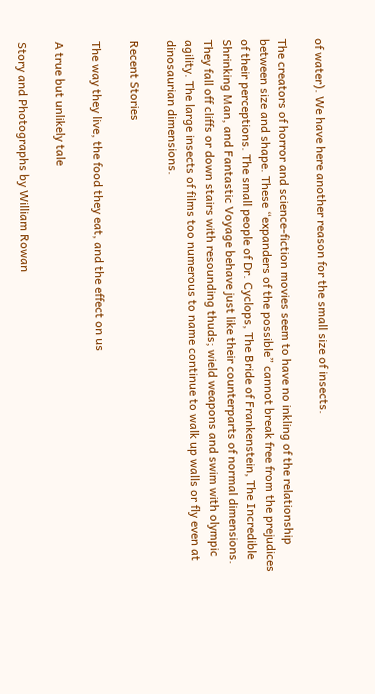of water). We have here another reason for the small size of insects.

The creators of horror and science-fiction movies seem to have no inkling of the relationship between size and shape. These “expanders of the possible” cannot break free from the prejudices of their perceptions. The small people of Dr. Cyclops, The Bride of Frankenstein, The Incredible Shrinking Man, and Fantastic Voyage behave just like their counterparts of normal dimensions. They fall off cliffs or down stairs with resounding thuds; wield weapons and swim with olympic agility. The large insects of films too numerous to name continue to walk up walls or fly even at dinosaurian dimensions.

Recent Stories

The way they live, the food they eat, and the effect on us

A true but unlikely tale

Story and Photographs by William Rowan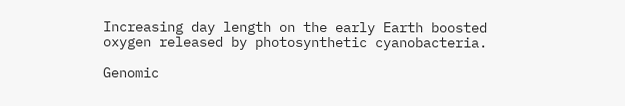Increasing day length on the early Earth boosted oxygen released by photosynthetic cyanobacteria.

Genomic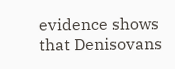evidence shows that Denisovans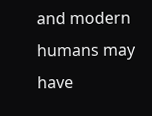and modern humans may have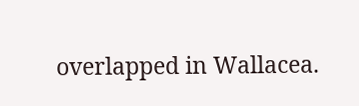overlapped in Wallacea.